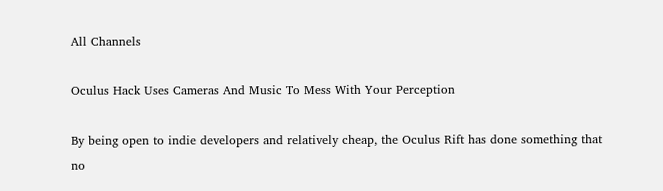All Channels

Oculus Hack Uses Cameras And Music To Mess With Your Perception

By being open to indie developers and relatively cheap, the Oculus Rift has done something that no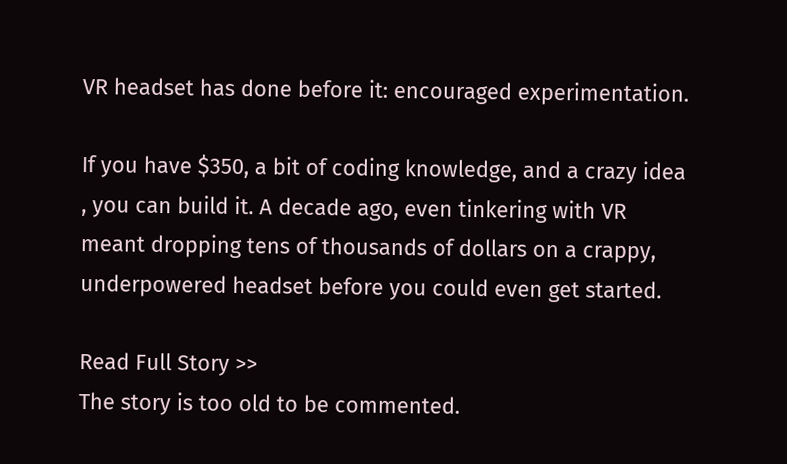VR headset has done before it: encouraged experimentation.

If you have $350, a bit of coding knowledge, and a crazy idea , you can build it. A decade ago, even tinkering with VR meant dropping tens of thousands of dollars on a crappy, underpowered headset before you could even get started.

Read Full Story >>
The story is too old to be commented.